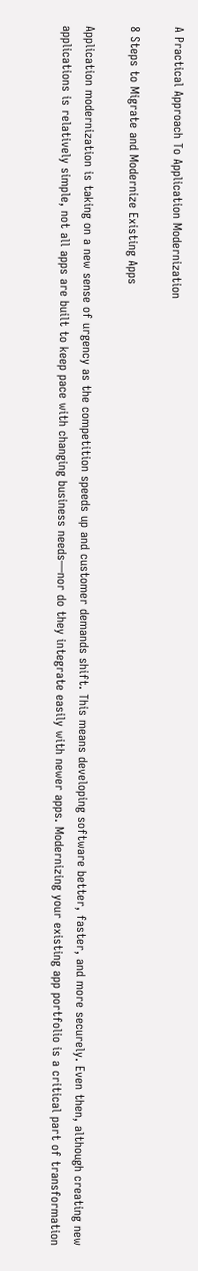A Practical Approach To Application Modernization

8 Steps to Migrate and Modernize Existing Apps

Application modernization is taking on a new sense of urgency as the competition speeds up and customer demands shift. This means developing software better, faster, and more securely. Even then, although creating new applications is relatively simple, not all apps are built to keep pace with changing business needs—nor do they integrate easily with newer apps. Modernizing your existing app portfolio is a critical part of transformation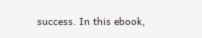success. In this ebook,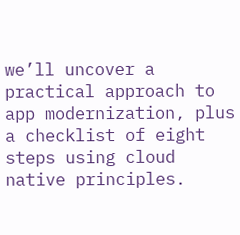we’ll uncover a practical approach to app modernization, plus a checklist of eight steps using cloud native principles.